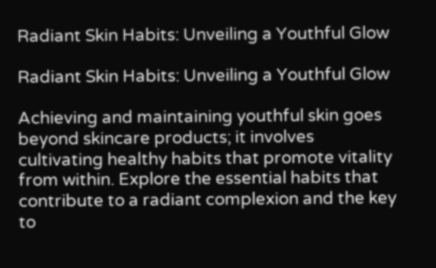Radiant Skin Habits: Unveiling a Youthful Glow

Radiant Skin Habits: Unveiling a Youthful Glow

Achieving and maintaining youthful skin goes beyond skincare products; it involves cultivating healthy habits that promote vitality from within. Explore the essential habits that contribute to a radiant complexion and the key to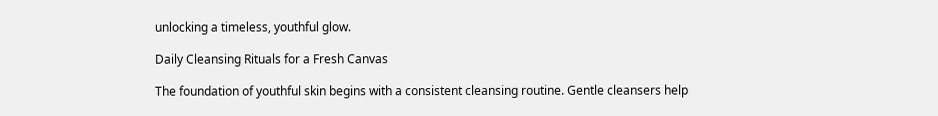unlocking a timeless, youthful glow.

Daily Cleansing Rituals for a Fresh Canvas

The foundation of youthful skin begins with a consistent cleansing routine. Gentle cleansers help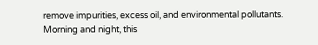remove impurities, excess oil, and environmental pollutants. Morning and night, this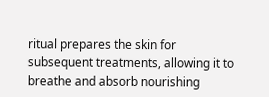ritual prepares the skin for subsequent treatments, allowing it to breathe and absorb nourishing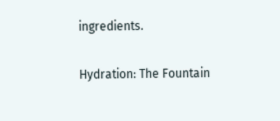ingredients.

Hydration: The Fountain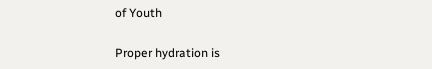of Youth

Proper hydration is